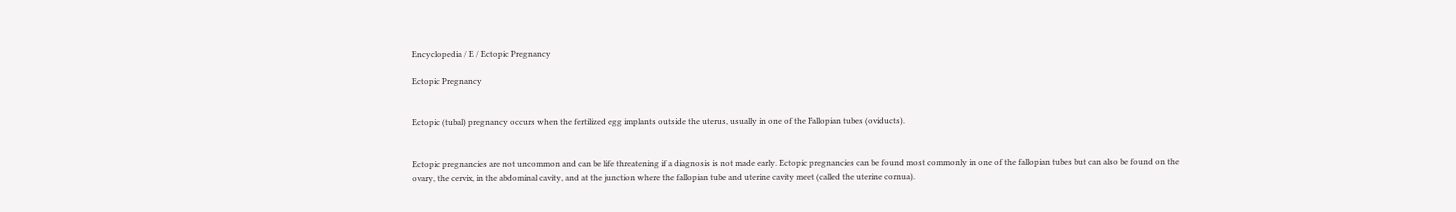Encyclopedia / E / Ectopic Pregnancy

Ectopic Pregnancy


Ectopic (tubal) pregnancy occurs when the fertilized egg implants outside the uterus, usually in one of the Fallopian tubes (oviducts).


Ectopic pregnancies are not uncommon and can be life threatening if a diagnosis is not made early. Ectopic pregnancies can be found most commonly in one of the fallopian tubes but can also be found on the ovary, the cervix, in the abdominal cavity, and at the junction where the fallopian tube and uterine cavity meet (called the uterine cornua).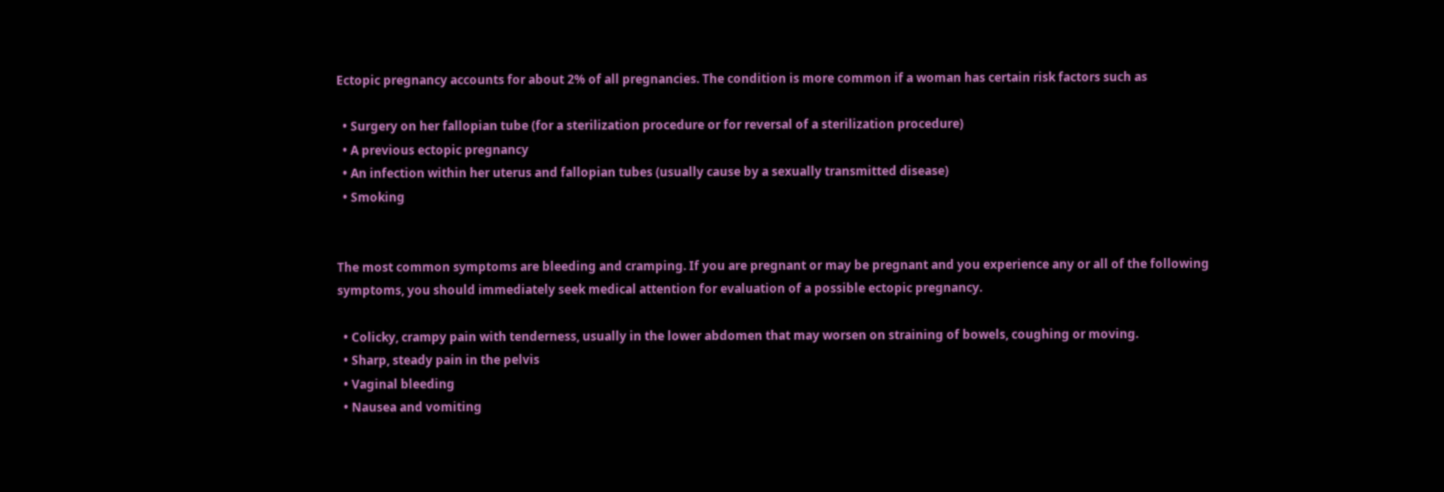Ectopic pregnancy accounts for about 2% of all pregnancies. The condition is more common if a woman has certain risk factors such as

  • Surgery on her fallopian tube (for a sterilization procedure or for reversal of a sterilization procedure)
  • A previous ectopic pregnancy
  • An infection within her uterus and fallopian tubes (usually cause by a sexually transmitted disease)
  • Smoking


The most common symptoms are bleeding and cramping. If you are pregnant or may be pregnant and you experience any or all of the following symptoms, you should immediately seek medical attention for evaluation of a possible ectopic pregnancy.

  • Colicky, crampy pain with tenderness, usually in the lower abdomen that may worsen on straining of bowels, coughing or moving.
  • Sharp, steady pain in the pelvis
  • Vaginal bleeding
  • Nausea and vomiting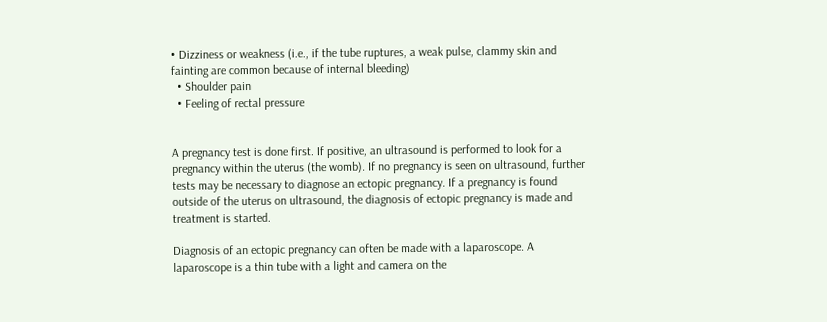• Dizziness or weakness (i.e., if the tube ruptures, a weak pulse, clammy skin and fainting are common because of internal bleeding)
  • Shoulder pain
  • Feeling of rectal pressure


A pregnancy test is done first. If positive, an ultrasound is performed to look for a pregnancy within the uterus (the womb). If no pregnancy is seen on ultrasound, further tests may be necessary to diagnose an ectopic pregnancy. If a pregnancy is found outside of the uterus on ultrasound, the diagnosis of ectopic pregnancy is made and treatment is started.

Diagnosis of an ectopic pregnancy can often be made with a laparoscope. A laparoscope is a thin tube with a light and camera on the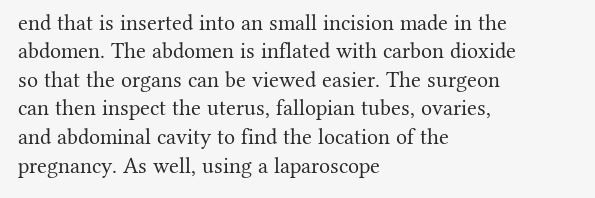end that is inserted into an small incision made in the abdomen. The abdomen is inflated with carbon dioxide so that the organs can be viewed easier. The surgeon can then inspect the uterus, fallopian tubes, ovaries, and abdominal cavity to find the location of the pregnancy. As well, using a laparoscope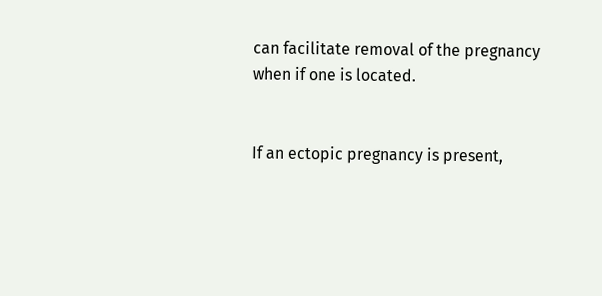can facilitate removal of the pregnancy when if one is located.


If an ectopic pregnancy is present,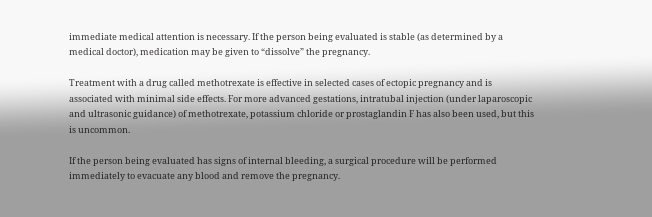immediate medical attention is necessary. If the person being evaluated is stable (as determined by a medical doctor), medication may be given to “dissolve” the pregnancy.

Treatment with a drug called methotrexate is effective in selected cases of ectopic pregnancy and is associated with minimal side effects. For more advanced gestations, intratubal injection (under laparoscopic and ultrasonic guidance) of methotrexate, potassium chloride or prostaglandin F has also been used, but this is uncommon.

If the person being evaluated has signs of internal bleeding, a surgical procedure will be performed immediately to evacuate any blood and remove the pregnancy.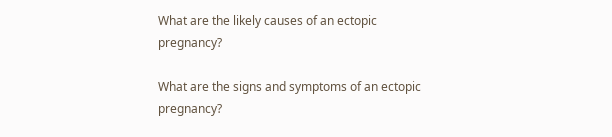What are the likely causes of an ectopic pregnancy?

What are the signs and symptoms of an ectopic pregnancy?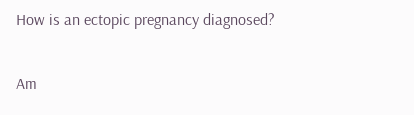How is an ectopic pregnancy diagnosed?

Am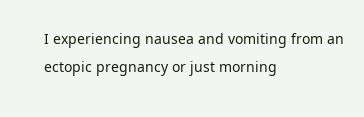I experiencing nausea and vomiting from an ectopic pregnancy or just morning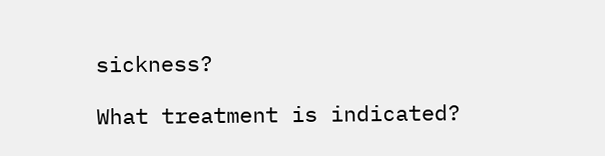sickness?

What treatment is indicated?